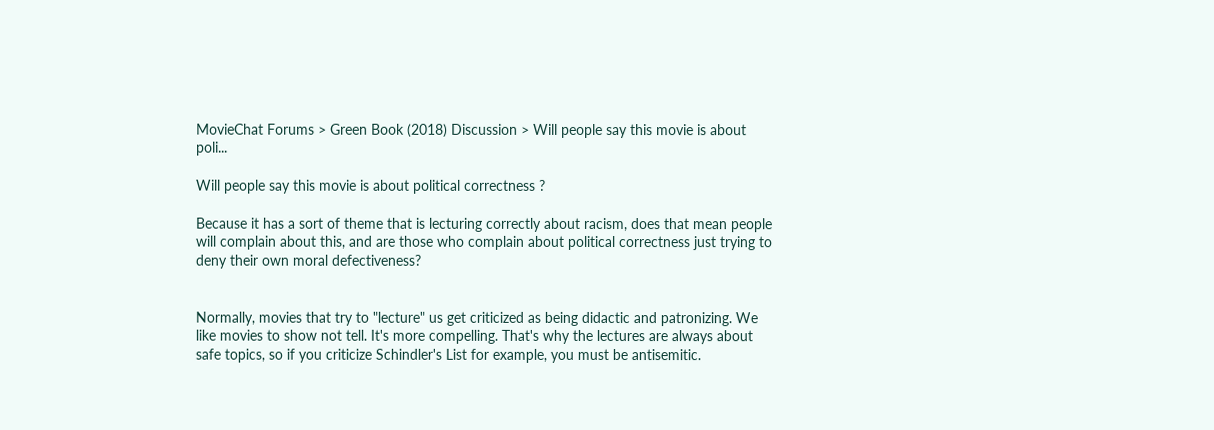MovieChat Forums > Green Book (2018) Discussion > Will people say this movie is about poli...

Will people say this movie is about political correctness ?

Because it has a sort of theme that is lecturing correctly about racism, does that mean people will complain about this, and are those who complain about political correctness just trying to deny their own moral defectiveness?


Normally, movies that try to "lecture" us get criticized as being didactic and patronizing. We like movies to show not tell. It's more compelling. That's why the lectures are always about safe topics, so if you criticize Schindler's List for example, you must be antisemitic.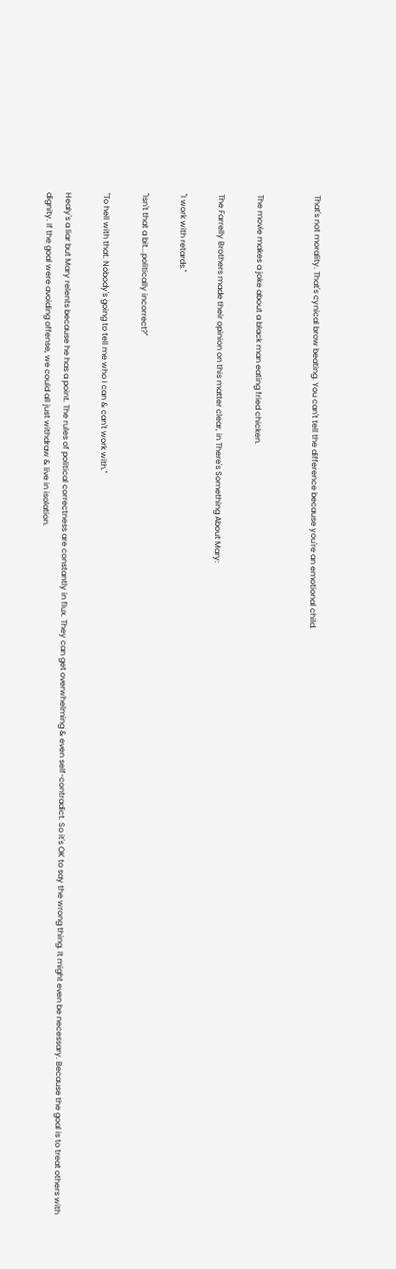That's not morality. That's cynical brow beating. You can't tell the difference because you're an emotional child.


The movie makes a joke about a black man eating fried chicken.

The Farrelly Brothers made their opinion on this matter clear, in There's Something About Mary:

"I work with retards."

"Isn't that a bit...politically incorrect?"

"To hell with that. Nobody's going to tell me who I can & can't work with."

Healy's a liar but Mary relents because he has a point. The rules of political correctness are constantly in flux. They can get overwhelming & even self-contradict. So it's OK to say the wrong thing. It might even be necessary. Because the goal is to treat others with dignity. If the goal were avoiding offense, we could all just withdraw & live in isolation.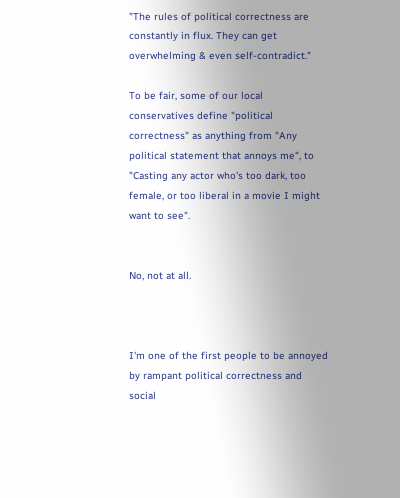"The rules of political correctness are constantly in flux. They can get overwhelming & even self-contradict."

To be fair, some of our local conservatives define "political correctness" as anything from "Any political statement that annoys me", to "Casting any actor who's too dark, too female, or too liberal in a movie I might want to see".


No, not at all.



I'm one of the first people to be annoyed by rampant political correctness and social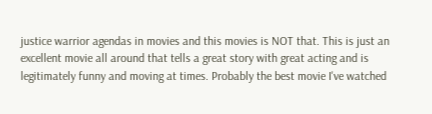justice warrior agendas in movies and this movies is NOT that. This is just an excellent movie all around that tells a great story with great acting and is legitimately funny and moving at times. Probably the best movie I've watched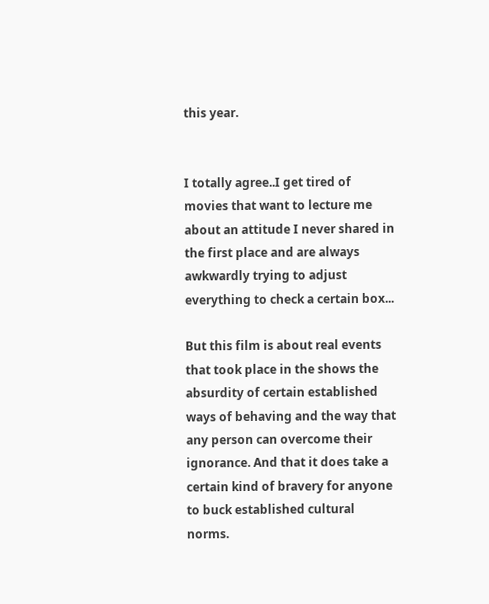this year.


I totally agree..I get tired of movies that want to lecture me about an attitude I never shared in the first place and are always awkwardly trying to adjust everything to check a certain box...

But this film is about real events that took place in the shows the absurdity of certain established ways of behaving and the way that any person can overcome their ignorance. And that it does take a certain kind of bravery for anyone to buck established cultural norms.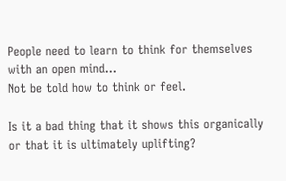People need to learn to think for themselves with an open mind...
Not be told how to think or feel.

Is it a bad thing that it shows this organically or that it is ultimately uplifting?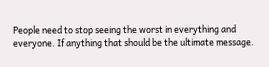People need to stop seeing the worst in everything and everyone. If anything that should be the ultimate message.